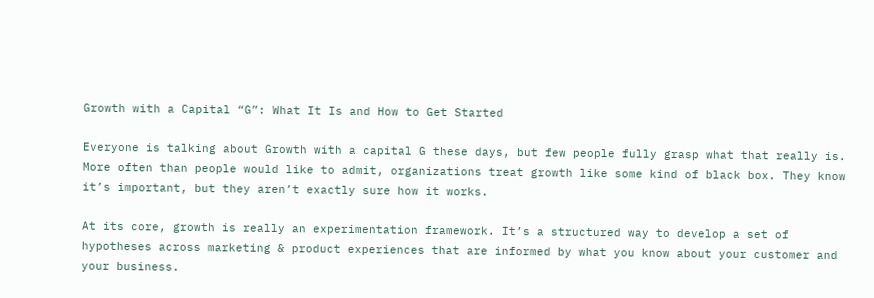Growth with a Capital “G”: What It Is and How to Get Started

Everyone is talking about Growth with a capital G these days, but few people fully grasp what that really is. More often than people would like to admit, organizations treat growth like some kind of black box. They know it’s important, but they aren’t exactly sure how it works.

At its core, growth is really an experimentation framework. It’s a structured way to develop a set of hypotheses across marketing & product experiences that are informed by what you know about your customer and your business.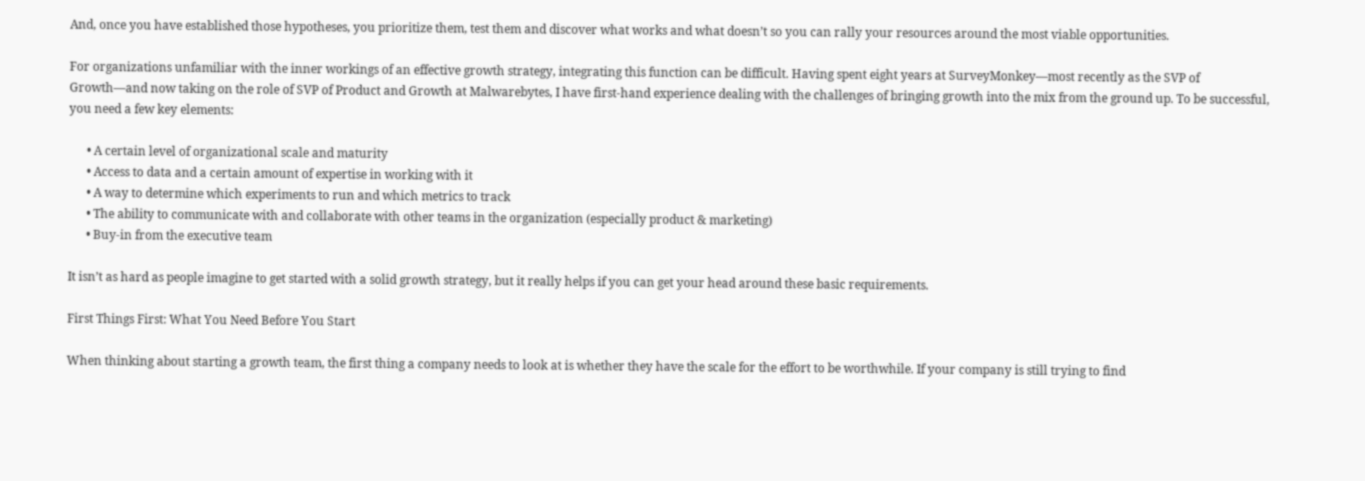And, once you have established those hypotheses, you prioritize them, test them and discover what works and what doesn’t so you can rally your resources around the most viable opportunities.

For organizations unfamiliar with the inner workings of an effective growth strategy, integrating this function can be difficult. Having spent eight years at SurveyMonkey—most recently as the SVP of Growth—and now taking on the role of SVP of Product and Growth at Malwarebytes, I have first-hand experience dealing with the challenges of bringing growth into the mix from the ground up. To be successful, you need a few key elements:

      • A certain level of organizational scale and maturity
      • Access to data and a certain amount of expertise in working with it
      • A way to determine which experiments to run and which metrics to track
      • The ability to communicate with and collaborate with other teams in the organization (especially product & marketing)
      • Buy-in from the executive team

It isn’t as hard as people imagine to get started with a solid growth strategy, but it really helps if you can get your head around these basic requirements.

First Things First: What You Need Before You Start

When thinking about starting a growth team, the first thing a company needs to look at is whether they have the scale for the effort to be worthwhile. If your company is still trying to find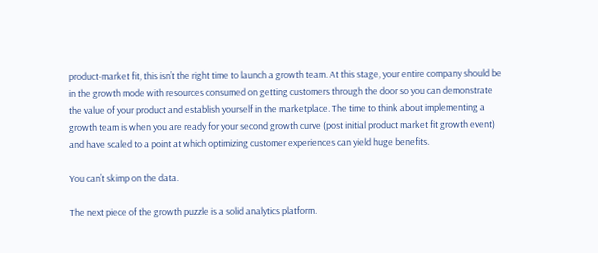product-market fit, this isn’t the right time to launch a growth team. At this stage, your entire company should be in the growth mode with resources consumed on getting customers through the door so you can demonstrate the value of your product and establish yourself in the marketplace. The time to think about implementing a growth team is when you are ready for your second growth curve (post initial product market fit growth event) and have scaled to a point at which optimizing customer experiences can yield huge benefits.

You can’t skimp on the data.

The next piece of the growth puzzle is a solid analytics platform.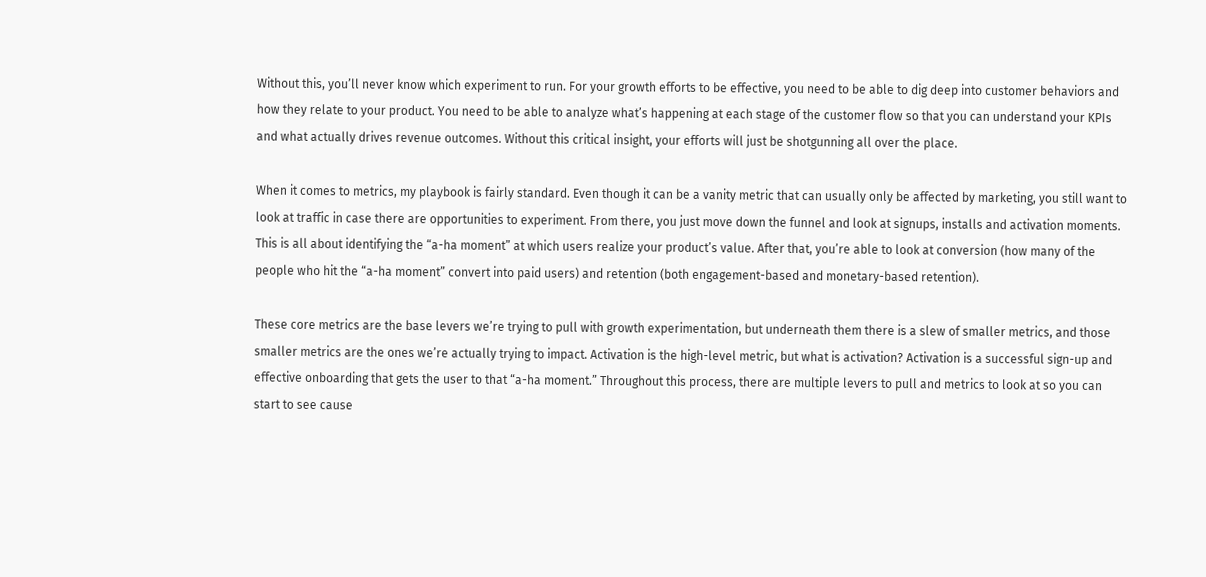Without this, you’ll never know which experiment to run. For your growth efforts to be effective, you need to be able to dig deep into customer behaviors and how they relate to your product. You need to be able to analyze what’s happening at each stage of the customer flow so that you can understand your KPIs and what actually drives revenue outcomes. Without this critical insight, your efforts will just be shotgunning all over the place.

When it comes to metrics, my playbook is fairly standard. Even though it can be a vanity metric that can usually only be affected by marketing, you still want to look at traffic in case there are opportunities to experiment. From there, you just move down the funnel and look at signups, installs and activation moments. This is all about identifying the “a-ha moment” at which users realize your product’s value. After that, you’re able to look at conversion (how many of the people who hit the “a-ha moment” convert into paid users) and retention (both engagement-based and monetary-based retention).

These core metrics are the base levers we’re trying to pull with growth experimentation, but underneath them there is a slew of smaller metrics, and those smaller metrics are the ones we’re actually trying to impact. Activation is the high-level metric, but what is activation? Activation is a successful sign-up and effective onboarding that gets the user to that “a-ha moment.” Throughout this process, there are multiple levers to pull and metrics to look at so you can start to see cause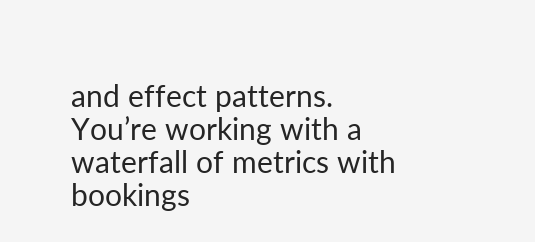and effect patterns. You’re working with a waterfall of metrics with bookings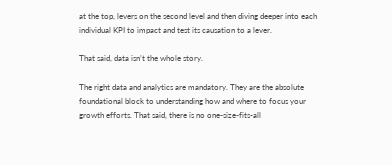at the top, levers on the second level and then diving deeper into each individual KPI to impact and test its causation to a lever.

That said, data isn’t the whole story.

The right data and analytics are mandatory. They are the absolute foundational block to understanding how and where to focus your growth efforts. That said, there is no one-size-fits-all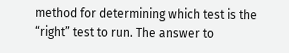method for determining which test is the “right” test to run. The answer to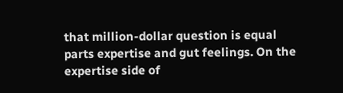that million-dollar question is equal parts expertise and gut feelings. On the expertise side of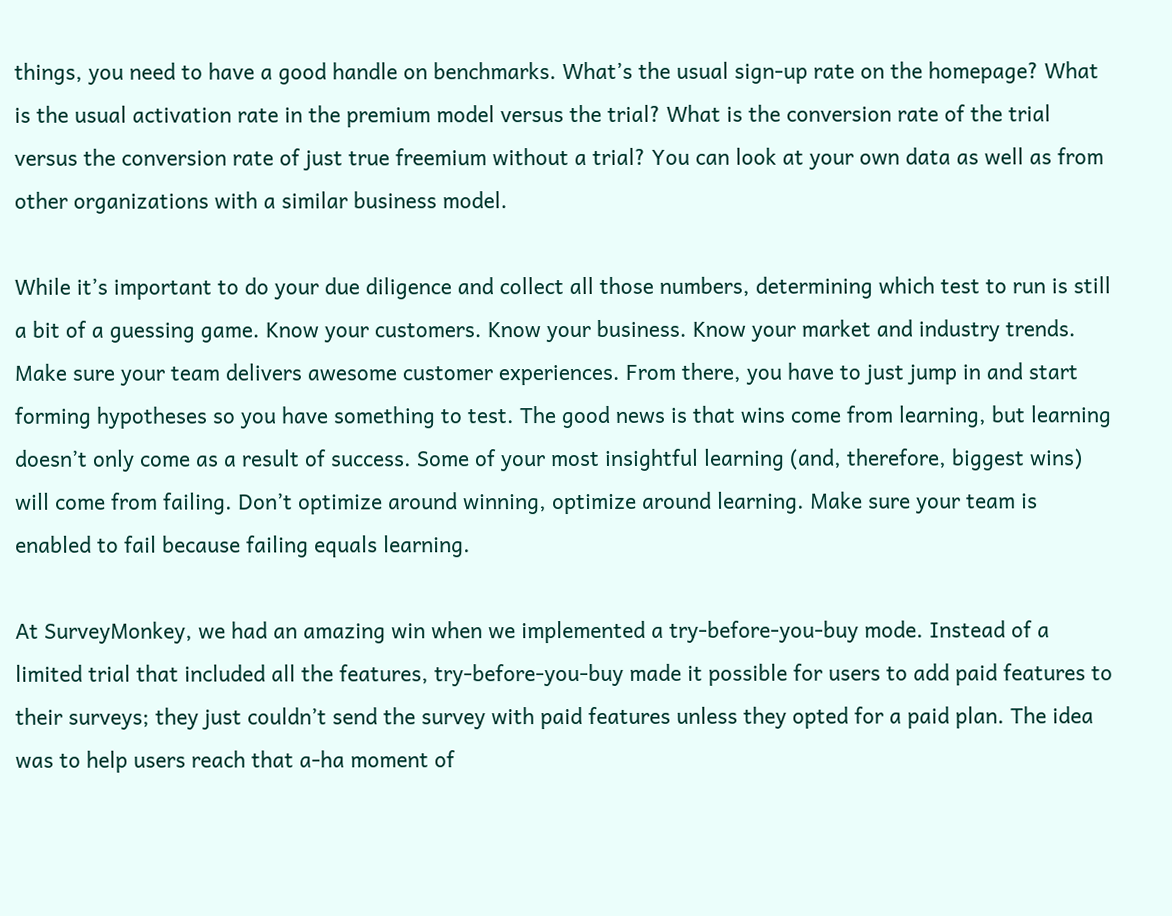things, you need to have a good handle on benchmarks. What’s the usual sign-up rate on the homepage? What is the usual activation rate in the premium model versus the trial? What is the conversion rate of the trial versus the conversion rate of just true freemium without a trial? You can look at your own data as well as from other organizations with a similar business model.

While it’s important to do your due diligence and collect all those numbers, determining which test to run is still a bit of a guessing game. Know your customers. Know your business. Know your market and industry trends. Make sure your team delivers awesome customer experiences. From there, you have to just jump in and start forming hypotheses so you have something to test. The good news is that wins come from learning, but learning doesn’t only come as a result of success. Some of your most insightful learning (and, therefore, biggest wins) will come from failing. Don’t optimize around winning, optimize around learning. Make sure your team is enabled to fail because failing equals learning.

At SurveyMonkey, we had an amazing win when we implemented a try-before-you-buy mode. Instead of a limited trial that included all the features, try-before-you-buy made it possible for users to add paid features to their surveys; they just couldn’t send the survey with paid features unless they opted for a paid plan. The idea was to help users reach that a-ha moment of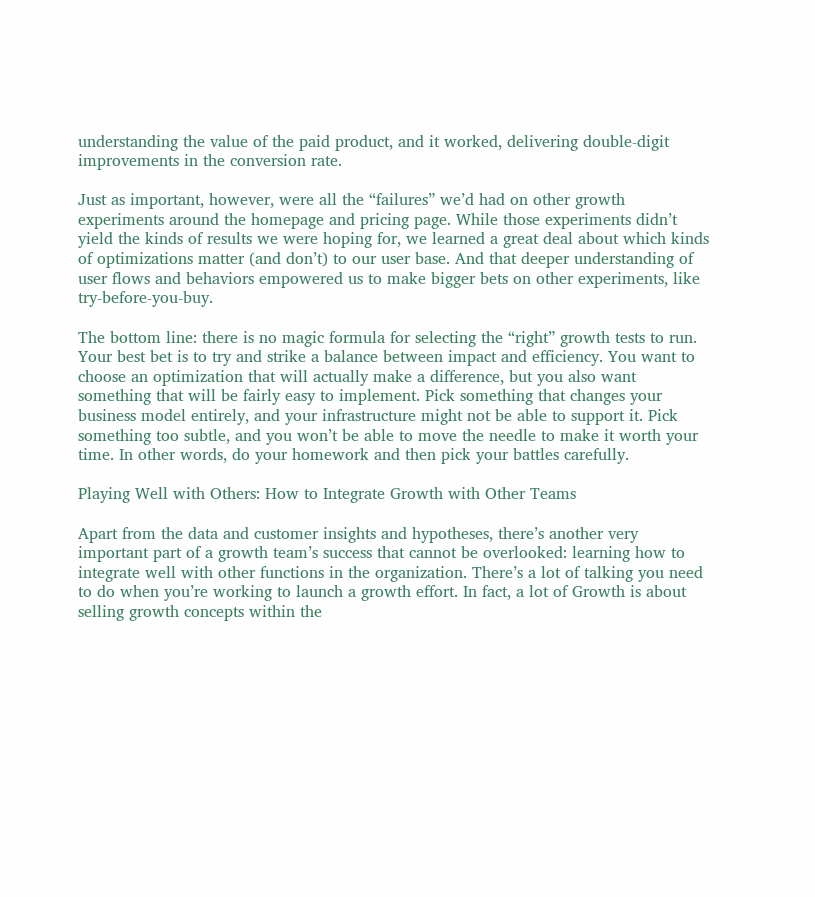understanding the value of the paid product, and it worked, delivering double-digit improvements in the conversion rate.

Just as important, however, were all the “failures” we’d had on other growth experiments around the homepage and pricing page. While those experiments didn’t yield the kinds of results we were hoping for, we learned a great deal about which kinds of optimizations matter (and don’t) to our user base. And that deeper understanding of user flows and behaviors empowered us to make bigger bets on other experiments, like try-before-you-buy.

The bottom line: there is no magic formula for selecting the “right” growth tests to run. Your best bet is to try and strike a balance between impact and efficiency. You want to choose an optimization that will actually make a difference, but you also want something that will be fairly easy to implement. Pick something that changes your business model entirely, and your infrastructure might not be able to support it. Pick something too subtle, and you won’t be able to move the needle to make it worth your time. In other words, do your homework and then pick your battles carefully.

Playing Well with Others: How to Integrate Growth with Other Teams

Apart from the data and customer insights and hypotheses, there’s another very important part of a growth team’s success that cannot be overlooked: learning how to integrate well with other functions in the organization. There’s a lot of talking you need to do when you’re working to launch a growth effort. In fact, a lot of Growth is about selling growth concepts within the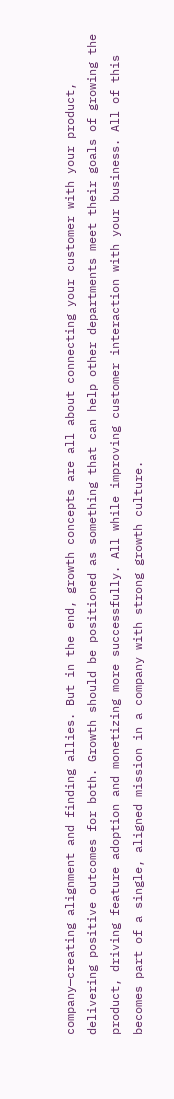company—creating alignment and finding allies. But in the end, growth concepts are all about connecting your customer with your product, delivering positive outcomes for both. Growth should be positioned as something that can help other departments meet their goals of growing the product, driving feature adoption and monetizing more successfully. All while improving customer interaction with your business. All of this becomes part of a single, aligned mission in a company with strong growth culture.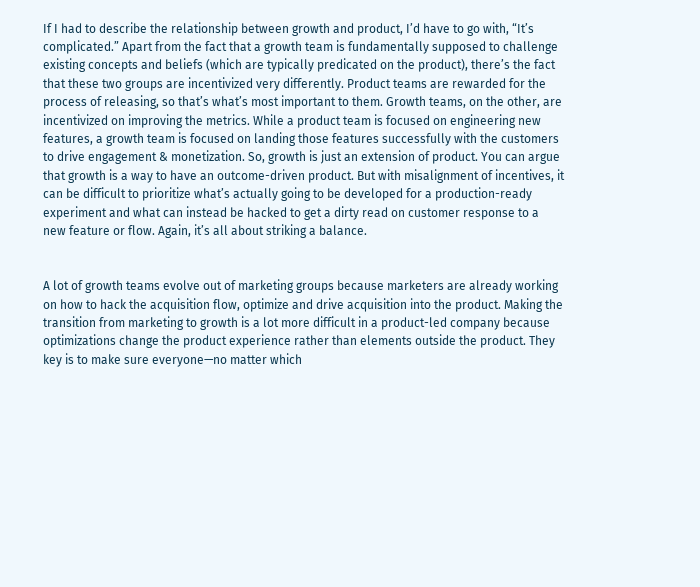If I had to describe the relationship between growth and product, I’d have to go with, “It’s complicated.” Apart from the fact that a growth team is fundamentally supposed to challenge existing concepts and beliefs (which are typically predicated on the product), there’s the fact that these two groups are incentivized very differently. Product teams are rewarded for the process of releasing, so that’s what’s most important to them. Growth teams, on the other, are incentivized on improving the metrics. While a product team is focused on engineering new features, a growth team is focused on landing those features successfully with the customers to drive engagement & monetization. So, growth is just an extension of product. You can argue that growth is a way to have an outcome-driven product. But with misalignment of incentives, it can be difficult to prioritize what’s actually going to be developed for a production-ready experiment and what can instead be hacked to get a dirty read on customer response to a new feature or flow. Again, it’s all about striking a balance.


A lot of growth teams evolve out of marketing groups because marketers are already working on how to hack the acquisition flow, optimize and drive acquisition into the product. Making the transition from marketing to growth is a lot more difficult in a product-led company because optimizations change the product experience rather than elements outside the product. They key is to make sure everyone—no matter which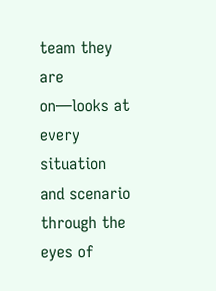team they are on—looks at every situation and scenario through the eyes of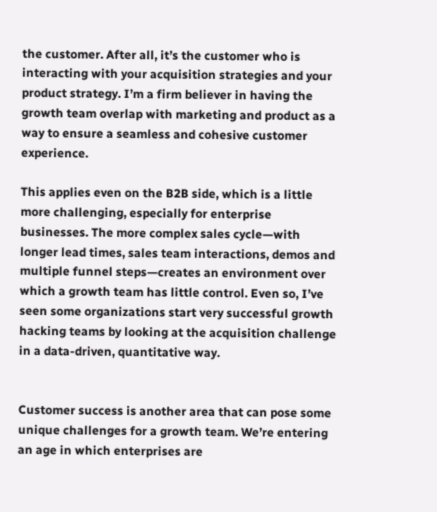the customer. After all, it’s the customer who is interacting with your acquisition strategies and your product strategy. I’m a firm believer in having the growth team overlap with marketing and product as a way to ensure a seamless and cohesive customer experience.

This applies even on the B2B side, which is a little more challenging, especially for enterprise businesses. The more complex sales cycle—with longer lead times, sales team interactions, demos and multiple funnel steps—creates an environment over which a growth team has little control. Even so, I’ve seen some organizations start very successful growth hacking teams by looking at the acquisition challenge in a data-driven, quantitative way.


Customer success is another area that can pose some unique challenges for a growth team. We’re entering an age in which enterprises are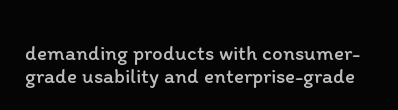demanding products with consumer-grade usability and enterprise-grade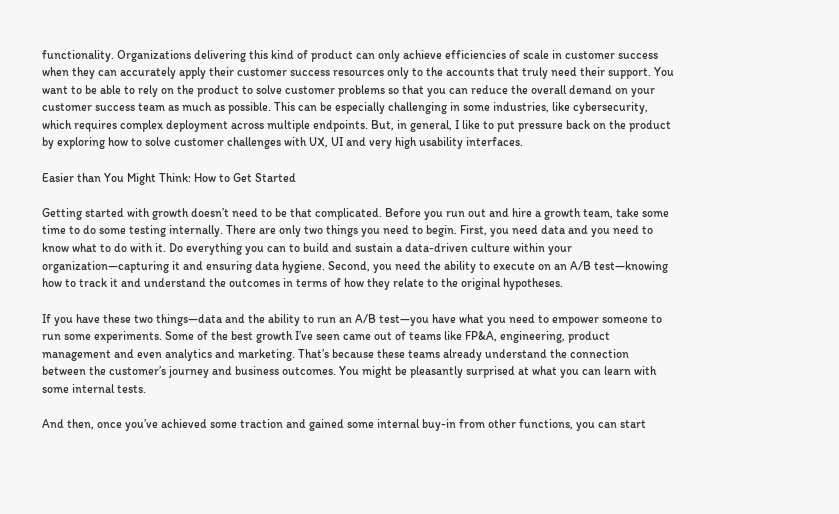functionality. Organizations delivering this kind of product can only achieve efficiencies of scale in customer success when they can accurately apply their customer success resources only to the accounts that truly need their support. You want to be able to rely on the product to solve customer problems so that you can reduce the overall demand on your customer success team as much as possible. This can be especially challenging in some industries, like cybersecurity, which requires complex deployment across multiple endpoints. But, in general, I like to put pressure back on the product by exploring how to solve customer challenges with UX, UI and very high usability interfaces.

Easier than You Might Think: How to Get Started

Getting started with growth doesn’t need to be that complicated. Before you run out and hire a growth team, take some time to do some testing internally. There are only two things you need to begin. First, you need data and you need to know what to do with it. Do everything you can to build and sustain a data-driven culture within your organization—capturing it and ensuring data hygiene. Second, you need the ability to execute on an A/B test—knowing how to track it and understand the outcomes in terms of how they relate to the original hypotheses.

If you have these two things—data and the ability to run an A/B test—you have what you need to empower someone to run some experiments. Some of the best growth I’ve seen came out of teams like FP&A, engineering, product management and even analytics and marketing. That’s because these teams already understand the connection between the customer’s journey and business outcomes. You might be pleasantly surprised at what you can learn with some internal tests.

And then, once you’ve achieved some traction and gained some internal buy-in from other functions, you can start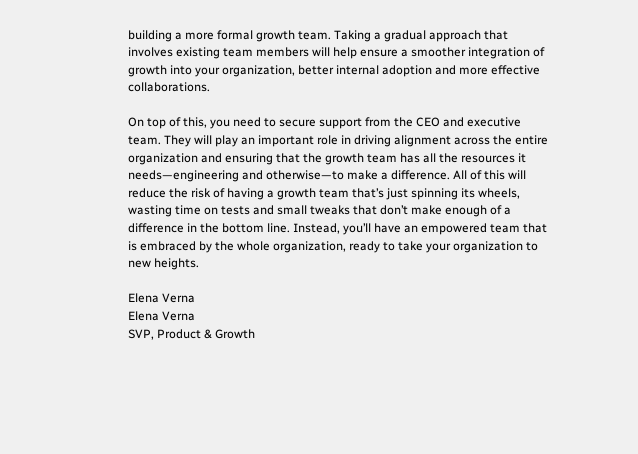building a more formal growth team. Taking a gradual approach that involves existing team members will help ensure a smoother integration of growth into your organization, better internal adoption and more effective collaborations.

On top of this, you need to secure support from the CEO and executive team. They will play an important role in driving alignment across the entire organization and ensuring that the growth team has all the resources it needs—engineering and otherwise—to make a difference. All of this will reduce the risk of having a growth team that’s just spinning its wheels, wasting time on tests and small tweaks that don’t make enough of a difference in the bottom line. Instead, you’ll have an empowered team that is embraced by the whole organization, ready to take your organization to new heights.

Elena Verna
Elena Verna
SVP, Product & Growth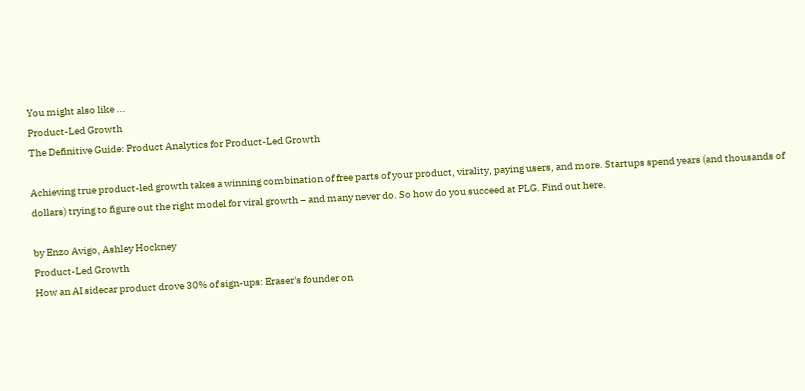You might also like ...
Product-Led Growth
The Definitive Guide: Product Analytics for Product-Led Growth

Achieving true product-led growth takes a winning combination of free parts of your product, virality, paying users, and more. Startups spend years (and thousands of dollars) trying to figure out the right model for viral growth – and many never do. So how do you succeed at PLG. Find out here.

by Enzo Avigo, Ashley Hockney
Product-Led Growth
How an AI sidecar product drove 30% of sign-ups: Eraser's founder on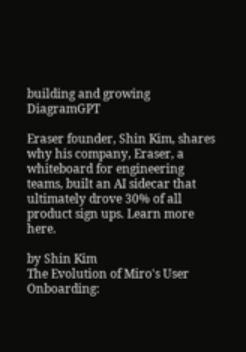building and growing DiagramGPT

Eraser founder, Shin Kim, shares why his company, Eraser, a whiteboard for engineering teams, built an AI sidecar that ultimately drove 30% of all product sign ups. Learn more here.

by Shin Kim
The Evolution of Miro's User Onboarding: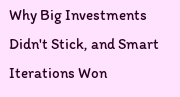Why Big Investments Didn't Stick, and Smart Iterations Won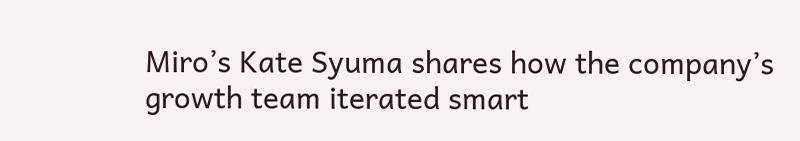Miro’s Kate Syuma shares how the company’s growth team iterated smart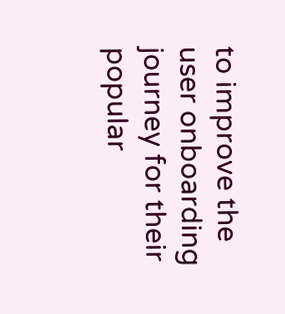to improve the user onboarding journey for their popular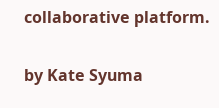collaborative platform.

by Kate Syuma